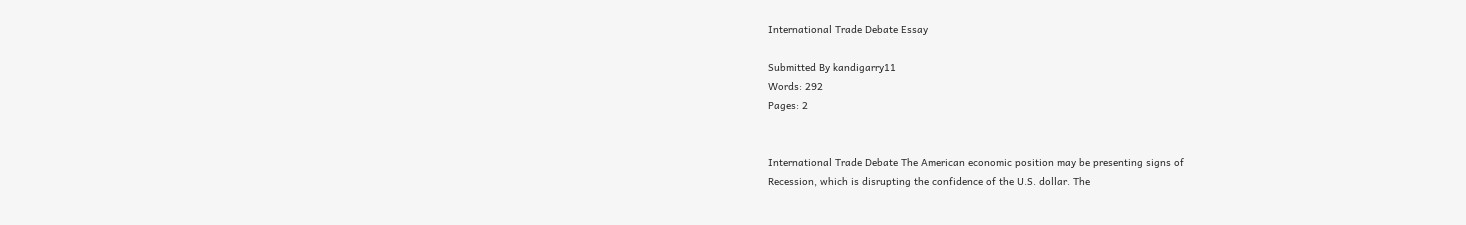International Trade Debate Essay

Submitted By kandigarry11
Words: 292
Pages: 2


International Trade Debate The American economic position may be presenting signs of
Recession, which is disrupting the confidence of the U.S. dollar. The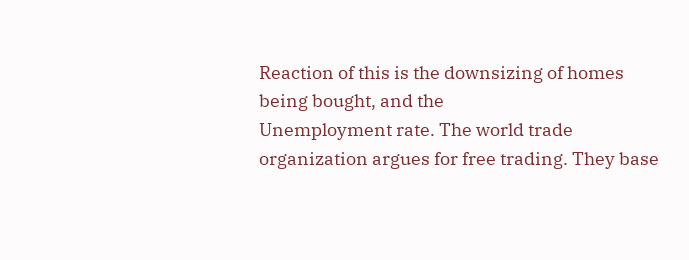Reaction of this is the downsizing of homes being bought, and the
Unemployment rate. The world trade organization argues for free trading. They base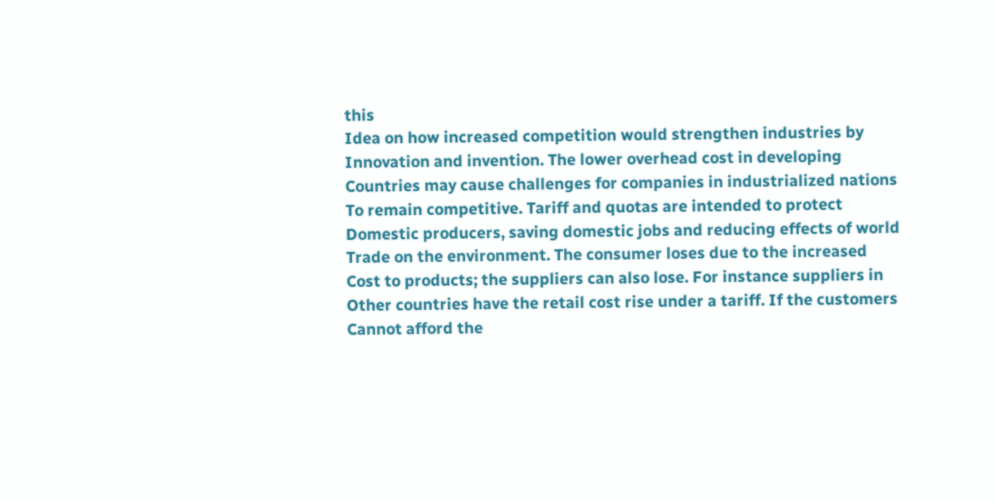this
Idea on how increased competition would strengthen industries by
Innovation and invention. The lower overhead cost in developing
Countries may cause challenges for companies in industrialized nations
To remain competitive. Tariff and quotas are intended to protect
Domestic producers, saving domestic jobs and reducing effects of world
Trade on the environment. The consumer loses due to the increased
Cost to products; the suppliers can also lose. For instance suppliers in
Other countries have the retail cost rise under a tariff. If the customers
Cannot afford the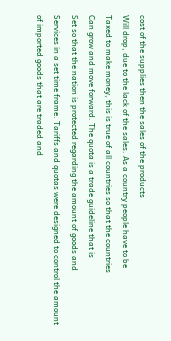cost of the supplies then the sales of the products
Will drop, due to the lack of the sales. As a country people have to be
Taxed to make money, this is true of all countries so that the countries
Can grow and move forward. The quota is a trade guideline that is
Set so that the nation is protected regarding the amount of goods and
Services in a set time frame. Tariffs and quotas were designed to control the amount of imported goods that are traded and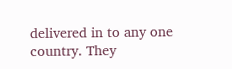delivered in to any one country. They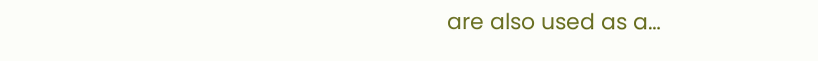are also used as a…